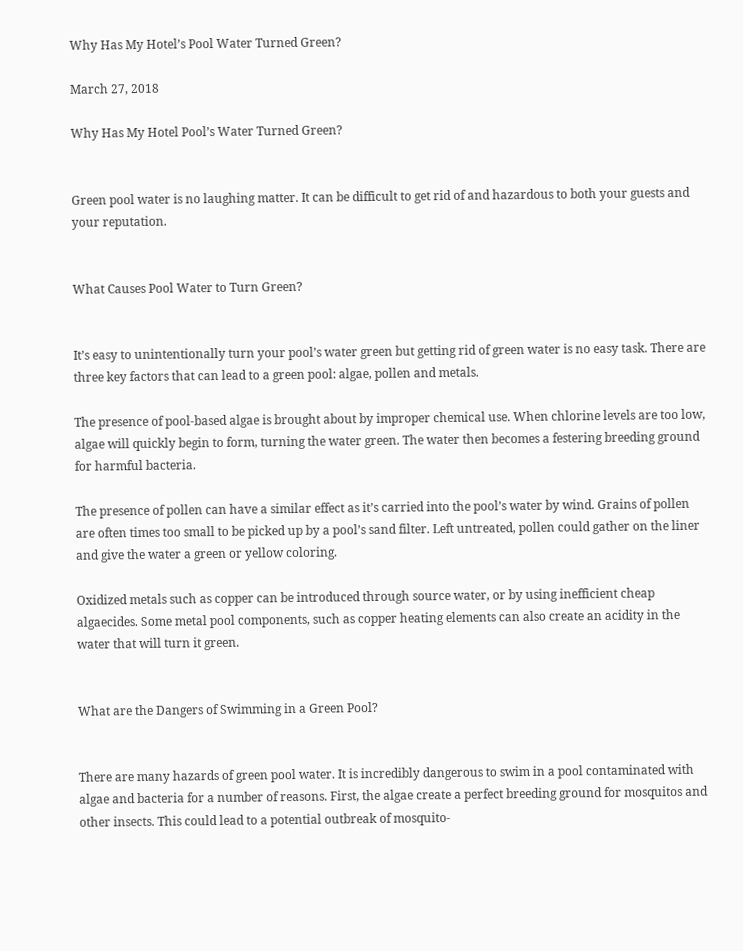Why Has My Hotel’s Pool Water Turned Green?

March 27, 2018

Why Has My Hotel Pool’s Water Turned Green?


Green pool water is no laughing matter. It can be difficult to get rid of and hazardous to both your guests and your reputation.


What Causes Pool Water to Turn Green?


It’s easy to unintentionally turn your pool’s water green but getting rid of green water is no easy task. There are three key factors that can lead to a green pool: algae, pollen and metals.

The presence of pool-based algae is brought about by improper chemical use. When chlorine levels are too low, algae will quickly begin to form, turning the water green. The water then becomes a festering breeding ground for harmful bacteria.

The presence of pollen can have a similar effect as it’s carried into the pool’s water by wind. Grains of pollen are often times too small to be picked up by a pool’s sand filter. Left untreated, pollen could gather on the liner and give the water a green or yellow coloring.

Oxidized metals such as copper can be introduced through source water, or by using inefficient cheap algaecides. Some metal pool components, such as copper heating elements can also create an acidity in the water that will turn it green.


What are the Dangers of Swimming in a Green Pool?


There are many hazards of green pool water. It is incredibly dangerous to swim in a pool contaminated with algae and bacteria for a number of reasons. First, the algae create a perfect breeding ground for mosquitos and other insects. This could lead to a potential outbreak of mosquito-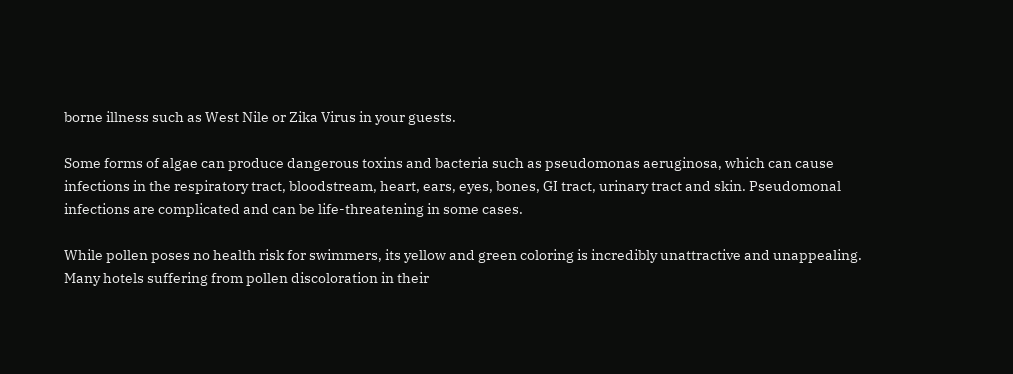borne illness such as West Nile or Zika Virus in your guests.

Some forms of algae can produce dangerous toxins and bacteria such as pseudomonas aeruginosa, which can cause infections in the respiratory tract, bloodstream, heart, ears, eyes, bones, GI tract, urinary tract and skin. Pseudomonal infections are complicated and can be life-threatening in some cases.

While pollen poses no health risk for swimmers, its yellow and green coloring is incredibly unattractive and unappealing. Many hotels suffering from pollen discoloration in their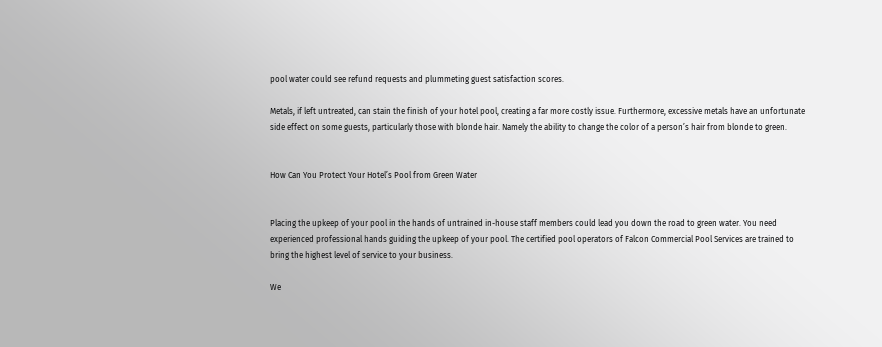pool water could see refund requests and plummeting guest satisfaction scores.

Metals, if left untreated, can stain the finish of your hotel pool, creating a far more costly issue. Furthermore, excessive metals have an unfortunate side effect on some guests, particularly those with blonde hair. Namely the ability to change the color of a person’s hair from blonde to green.


How Can You Protect Your Hotel’s Pool from Green Water


Placing the upkeep of your pool in the hands of untrained in-house staff members could lead you down the road to green water. You need experienced professional hands guiding the upkeep of your pool. The certified pool operators of Falcon Commercial Pool Services are trained to bring the highest level of service to your business.

We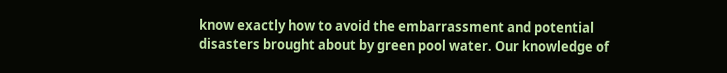know exactly how to avoid the embarrassment and potential disasters brought about by green pool water. Our knowledge of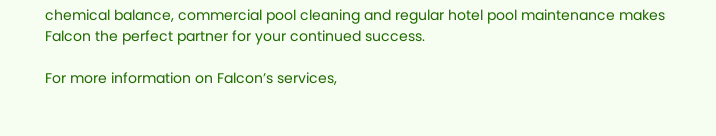chemical balance, commercial pool cleaning and regular hotel pool maintenance makes Falcon the perfect partner for your continued success.

For more information on Falcon’s services,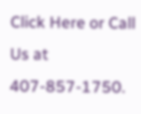Click Here or Call Us at 407-857-1750.